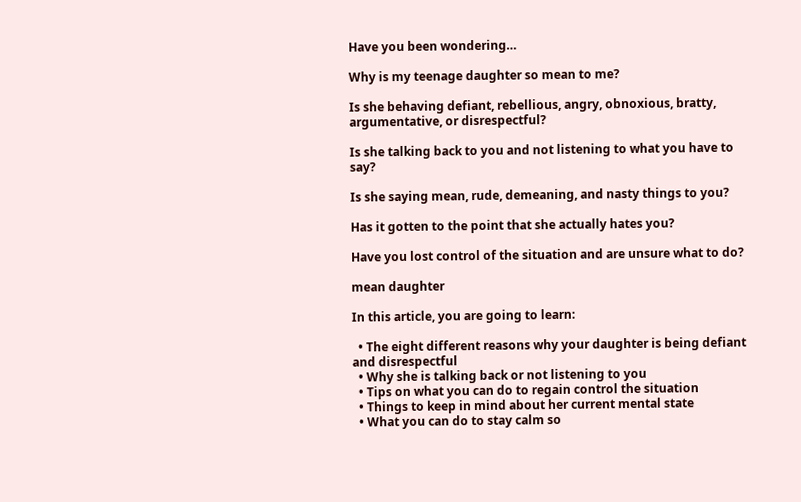Have you been wondering…

Why is my teenage daughter so mean to me?

Is she behaving defiant, rebellious, angry, obnoxious, bratty, argumentative, or disrespectful?

Is she talking back to you and not listening to what you have to say?

Is she saying mean, rude, demeaning, and nasty things to you?

Has it gotten to the point that she actually hates you?

Have you lost control of the situation and are unsure what to do?

mean daughter

In this article, you are going to learn:

  • The eight different reasons why your daughter is being defiant and disrespectful
  • Why she is talking back or not listening to you
  • Tips on what you can do to regain control the situation
  • Things to keep in mind about her current mental state
  • What you can do to stay calm so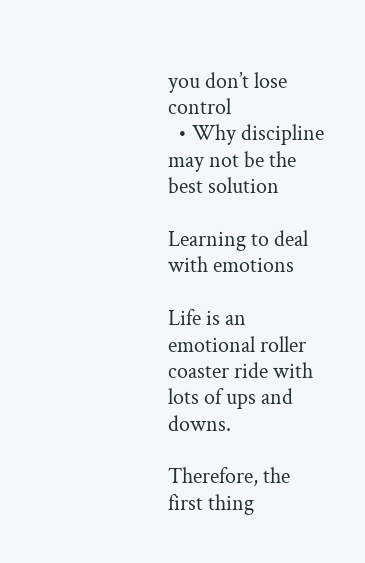you don’t lose control
  • Why discipline may not be the best solution

Learning to deal with emotions

Life is an emotional roller coaster ride with lots of ups and downs.

Therefore, the first thing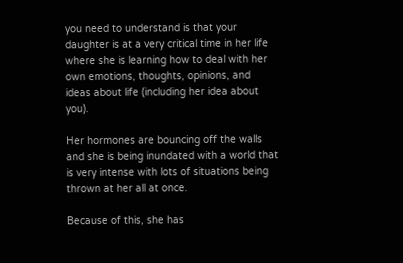you need to understand is that your daughter is at a very critical time in her life where she is learning how to deal with her own emotions, thoughts, opinions, and ideas about life (including her idea about you).

Her hormones are bouncing off the walls and she is being inundated with a world that is very intense with lots of situations being thrown at her all at once.

Because of this, she has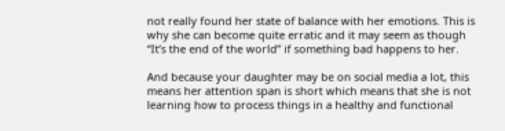not really found her state of balance with her emotions. This is why she can become quite erratic and it may seem as though “It’s the end of the world” if something bad happens to her.

And because your daughter may be on social media a lot, this means her attention span is short which means that she is not learning how to process things in a healthy and functional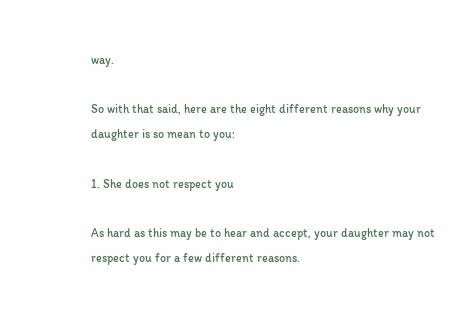way.

So with that said, here are the eight different reasons why your daughter is so mean to you:

1. She does not respect you

As hard as this may be to hear and accept, your daughter may not respect you for a few different reasons.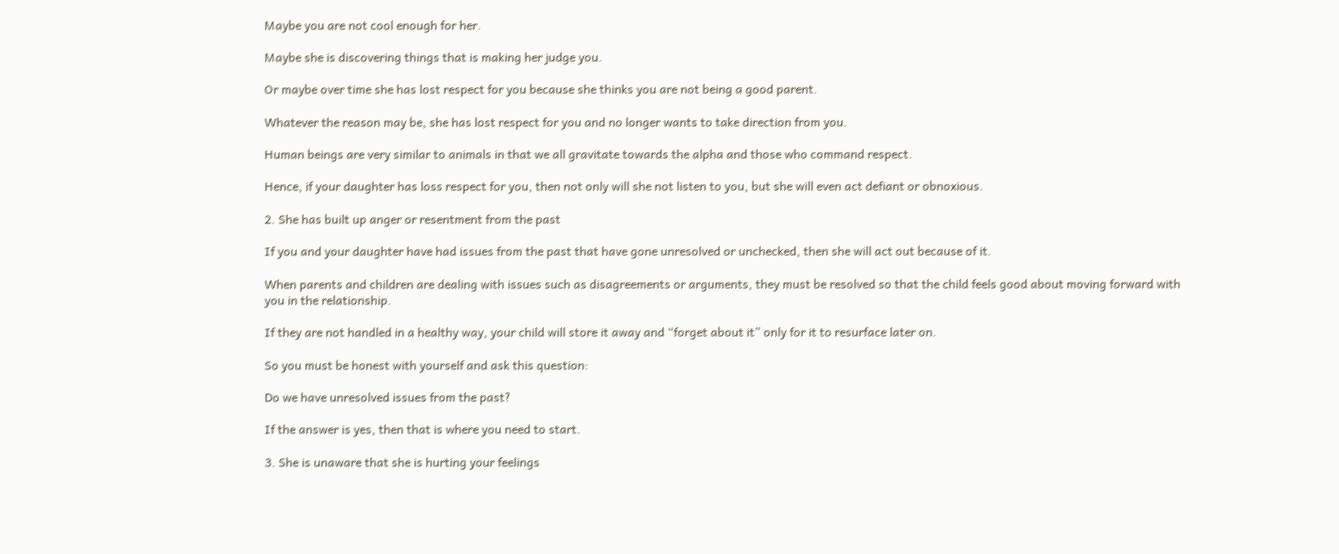Maybe you are not cool enough for her.

Maybe she is discovering things that is making her judge you.

Or maybe over time she has lost respect for you because she thinks you are not being a good parent.

Whatever the reason may be, she has lost respect for you and no longer wants to take direction from you.

Human beings are very similar to animals in that we all gravitate towards the alpha and those who command respect.

Hence, if your daughter has loss respect for you, then not only will she not listen to you, but she will even act defiant or obnoxious.

2. She has built up anger or resentment from the past

If you and your daughter have had issues from the past that have gone unresolved or unchecked, then she will act out because of it.

When parents and children are dealing with issues such as disagreements or arguments, they must be resolved so that the child feels good about moving forward with you in the relationship.

If they are not handled in a healthy way, your child will store it away and “forget about it” only for it to resurface later on.

So you must be honest with yourself and ask this question:

Do we have unresolved issues from the past?

If the answer is yes, then that is where you need to start.

3. She is unaware that she is hurting your feelings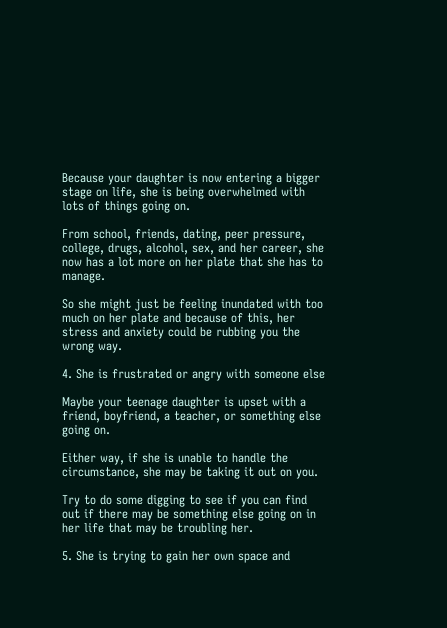Because your daughter is now entering a bigger stage on life, she is being overwhelmed with lots of things going on.

From school, friends, dating, peer pressure, college, drugs, alcohol, sex, and her career, she now has a lot more on her plate that she has to manage.

So she might just be feeling inundated with too much on her plate and because of this, her stress and anxiety could be rubbing you the wrong way.

4. She is frustrated or angry with someone else

Maybe your teenage daughter is upset with a friend, boyfriend, a teacher, or something else going on.

Either way, if she is unable to handle the circumstance, she may be taking it out on you.

Try to do some digging to see if you can find out if there may be something else going on in her life that may be troubling her.

5. She is trying to gain her own space and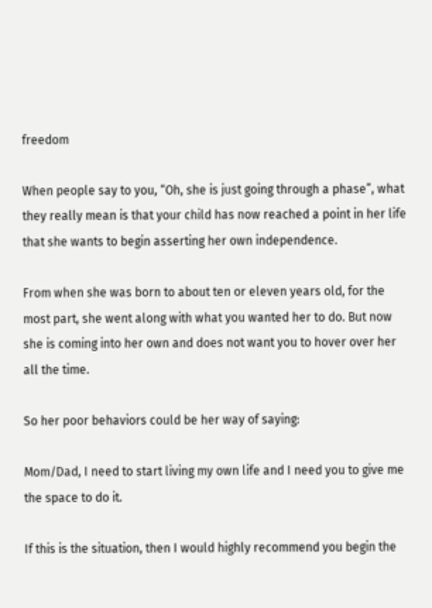freedom

When people say to you, “Oh, she is just going through a phase”, what they really mean is that your child has now reached a point in her life that she wants to begin asserting her own independence.

From when she was born to about ten or eleven years old, for the most part, she went along with what you wanted her to do. But now she is coming into her own and does not want you to hover over her all the time.

So her poor behaviors could be her way of saying:

Mom/Dad, I need to start living my own life and I need you to give me the space to do it.

If this is the situation, then I would highly recommend you begin the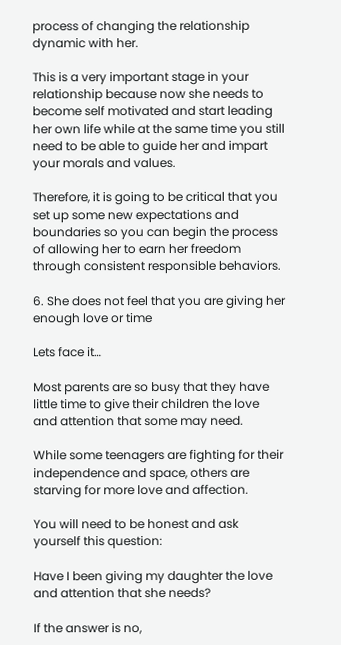process of changing the relationship dynamic with her.

This is a very important stage in your relationship because now she needs to become self motivated and start leading her own life while at the same time you still need to be able to guide her and impart your morals and values.

Therefore, it is going to be critical that you set up some new expectations and boundaries so you can begin the process of allowing her to earn her freedom through consistent responsible behaviors.

6. She does not feel that you are giving her enough love or time

Lets face it…

Most parents are so busy that they have little time to give their children the love and attention that some may need.

While some teenagers are fighting for their independence and space, others are starving for more love and affection.

You will need to be honest and ask yourself this question:

Have I been giving my daughter the love and attention that she needs?

If the answer is no,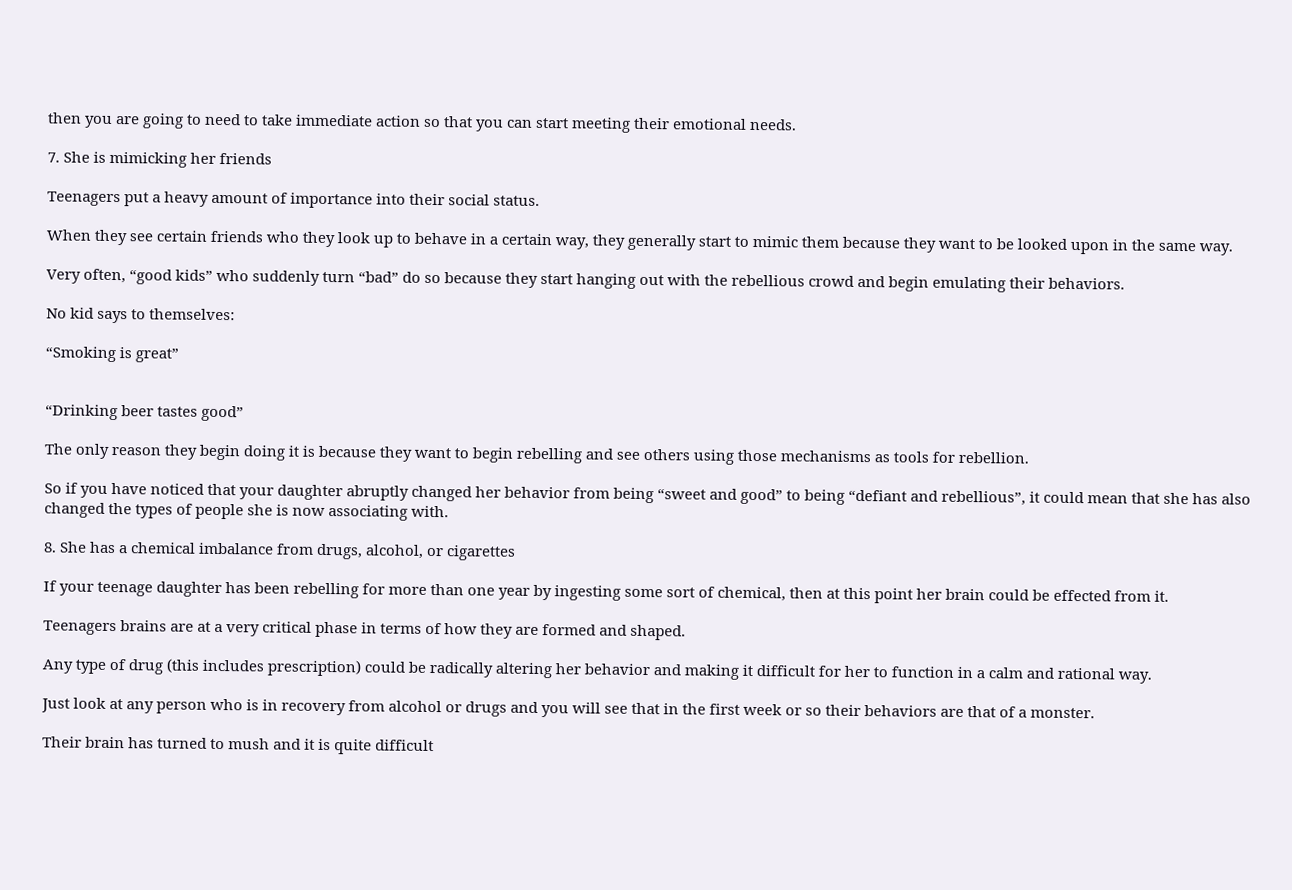then you are going to need to take immediate action so that you can start meeting their emotional needs.

7. She is mimicking her friends

Teenagers put a heavy amount of importance into their social status.

When they see certain friends who they look up to behave in a certain way, they generally start to mimic them because they want to be looked upon in the same way.

Very often, “good kids” who suddenly turn “bad” do so because they start hanging out with the rebellious crowd and begin emulating their behaviors.

No kid says to themselves:

“Smoking is great”


“Drinking beer tastes good”

The only reason they begin doing it is because they want to begin rebelling and see others using those mechanisms as tools for rebellion.

So if you have noticed that your daughter abruptly changed her behavior from being “sweet and good” to being “defiant and rebellious”, it could mean that she has also changed the types of people she is now associating with.

8. She has a chemical imbalance from drugs, alcohol, or cigarettes

If your teenage daughter has been rebelling for more than one year by ingesting some sort of chemical, then at this point her brain could be effected from it.

Teenagers brains are at a very critical phase in terms of how they are formed and shaped.

Any type of drug (this includes prescription) could be radically altering her behavior and making it difficult for her to function in a calm and rational way.

Just look at any person who is in recovery from alcohol or drugs and you will see that in the first week or so their behaviors are that of a monster.

Their brain has turned to mush and it is quite difficult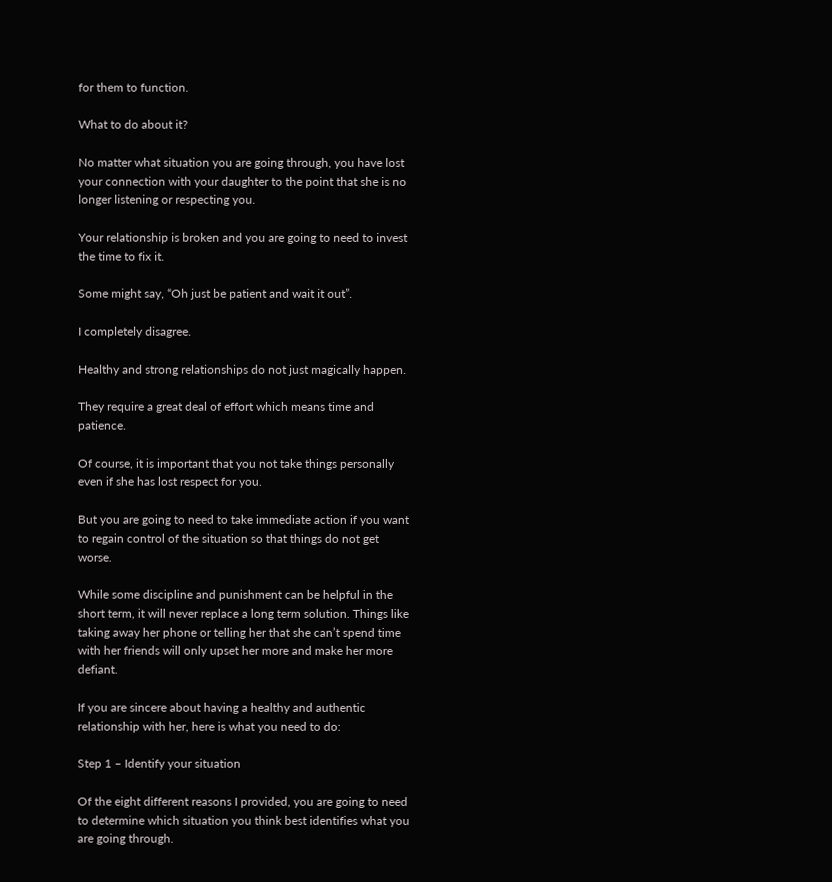for them to function.

What to do about it?

No matter what situation you are going through, you have lost your connection with your daughter to the point that she is no longer listening or respecting you.

Your relationship is broken and you are going to need to invest the time to fix it.

Some might say, “Oh just be patient and wait it out”.

I completely disagree.

Healthy and strong relationships do not just magically happen.

They require a great deal of effort which means time and patience.

Of course, it is important that you not take things personally even if she has lost respect for you.

But you are going to need to take immediate action if you want to regain control of the situation so that things do not get worse.

While some discipline and punishment can be helpful in the short term, it will never replace a long term solution. Things like taking away her phone or telling her that she can’t spend time with her friends will only upset her more and make her more defiant.

If you are sincere about having a healthy and authentic relationship with her, here is what you need to do:

Step 1 – Identify your situation

Of the eight different reasons I provided, you are going to need to determine which situation you think best identifies what you are going through.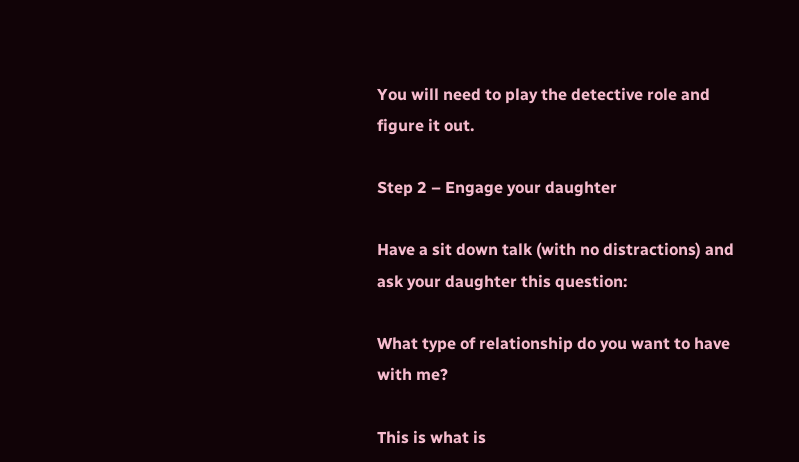You will need to play the detective role and figure it out.

Step 2 – Engage your daughter

Have a sit down talk (with no distractions) and ask your daughter this question:

What type of relationship do you want to have with me?

This is what is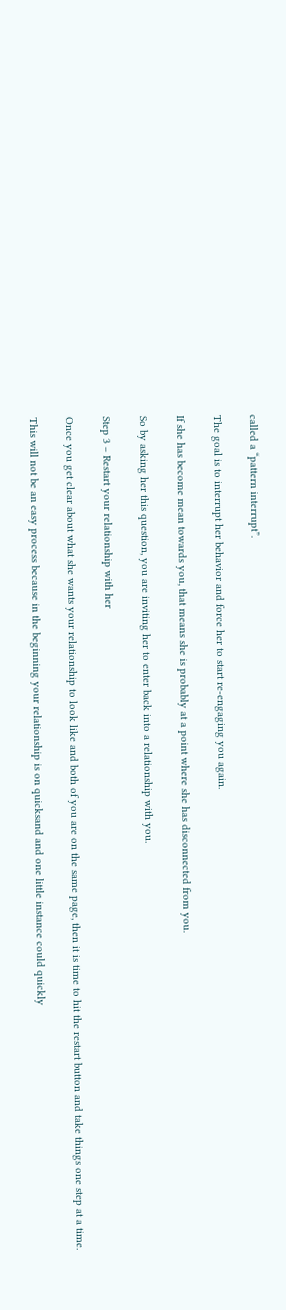called a “pattern interrupt”.

The goal is to interrupt her behavior and force her to start re-engaging you again.

If she has become mean towards you, that means she is probably at a point where she has disconnected from you.

So by asking her this question, you are inviting her to enter back into a relationship with you.

Step 3 – Restart your relationship with her

Once you get clear about what she wants your relationship to look like and both of you are on the same page, then it is time to hit the restart button and take things one step at a time.

This will not be an easy process because in the beginning your relationship is on quicksand and one little instance could quickly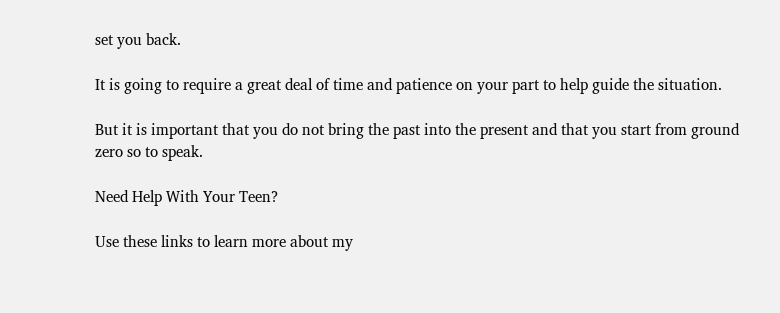set you back.

It is going to require a great deal of time and patience on your part to help guide the situation.

But it is important that you do not bring the past into the present and that you start from ground zero so to speak.

Need Help With Your Teen?

Use these links to learn more about my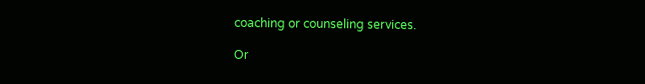coaching or counseling services.

Or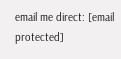email me direct: [email protected]